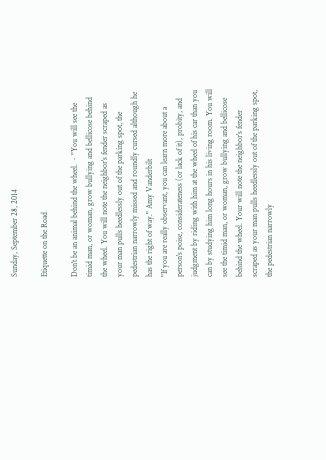Sunday, September 28, 2014

Etiquette on the Road

Don't be an animal behind the wheel. ~ "You will see the timid man, or woman, grow bullying and bellicose behind the wheel. You will note the neighbor's fender scraped as your man pulls heedlessly out of the parking spot, the pedestrian narrowly missed and roundly cursed although he has the right of way." Amy Vanderbilt
"If you are really observant, you can learn more about a person's poise, considerateness (or lack of it), probity, and judgment by riding with him at the wheel of his car than you can by studying him long hours in his living room. You will see the timid man, or woman, grow bullying and bellicose behind the wheel. Your will note the neighbor's fender scraped as your man pulls heedlessly out of the parking spot, the pedestrian narrowly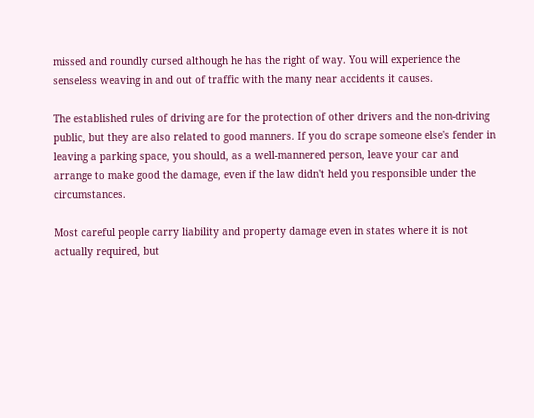missed and roundly cursed although he has the right of way. You will experience the senseless weaving in and out of traffic with the many near accidents it causes.

The established rules of driving are for the protection of other drivers and the non-driving public, but they are also related to good manners. If you do scrape someone else's fender in leaving a parking space, you should, as a well-mannered person, leave your car and arrange to make good the damage, even if the law didn't held you responsible under the circumstances.

Most careful people carry liability and property damage even in states where it is not actually required, but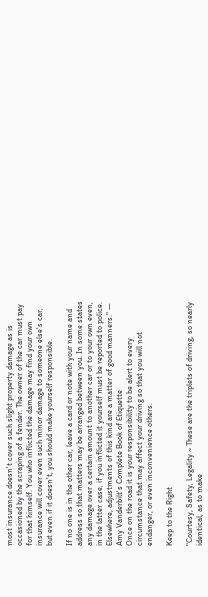most insurance doesn't cover such slight property damage as is occasioned by the scraping of a fender. The owner of the car must pay for that himself. You who inflicted the damage may find your own insurance will cover even such minor damage to someone else's car, but even if it doesn't, you should make yourself responsible.

If no one is in the other car, leave a card or note with your name and address so that matters may be arranged between you. In some states any damage over a certain amount to another car or to your own even, in the latter case, if you inflicted it yourself must be reported to police. Elsewhere, adjustments of this kind are a matter of good manners." — Amy Vanderbilt's Complete Book of Etiquette
Once on the road it is your responsibility to be alert to every circumstance that may affect your driving so that you will not endanger, or even inconvenience others.

Keep to the Right

"Courtesy, Safety, Legality ~ These are the triplets of driving, so nearly identical, as to make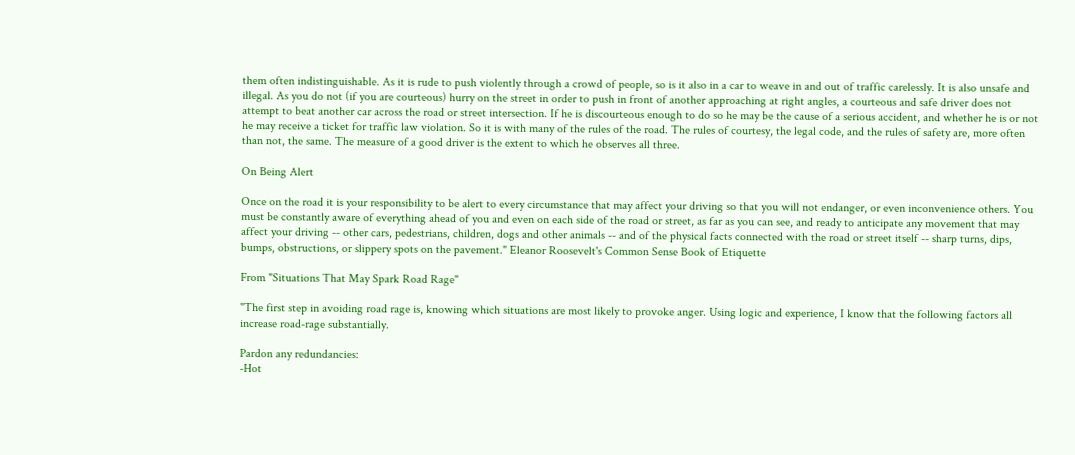them often indistinguishable. As it is rude to push violently through a crowd of people, so is it also in a car to weave in and out of traffic carelessly. It is also unsafe and illegal. As you do not (if you are courteous) hurry on the street in order to push in front of another approaching at right angles, a courteous and safe driver does not attempt to beat another car across the road or street intersection. If he is discourteous enough to do so he may be the cause of a serious accident, and whether he is or not he may receive a ticket for traffic law violation. So it is with many of the rules of the road. The rules of courtesy, the legal code, and the rules of safety are, more often than not, the same. The measure of a good driver is the extent to which he observes all three.

On Being Alert

Once on the road it is your responsibility to be alert to every circumstance that may affect your driving so that you will not endanger, or even inconvenience others. You must be constantly aware of everything ahead of you and even on each side of the road or street, as far as you can see, and ready to anticipate any movement that may affect your driving -- other cars, pedestrians, children, dogs and other animals -- and of the physical facts connected with the road or street itself -- sharp turns, dips, bumps, obstructions, or slippery spots on the pavement." Eleanor Roosevelt's Common Sense Book of Etiquette

From "Situations That May Spark Road Rage"

"The first step in avoiding road rage is, knowing which situations are most likely to provoke anger. Using logic and experience, I know that the following factors all increase road-rage substantially.

Pardon any redundancies:
-Hot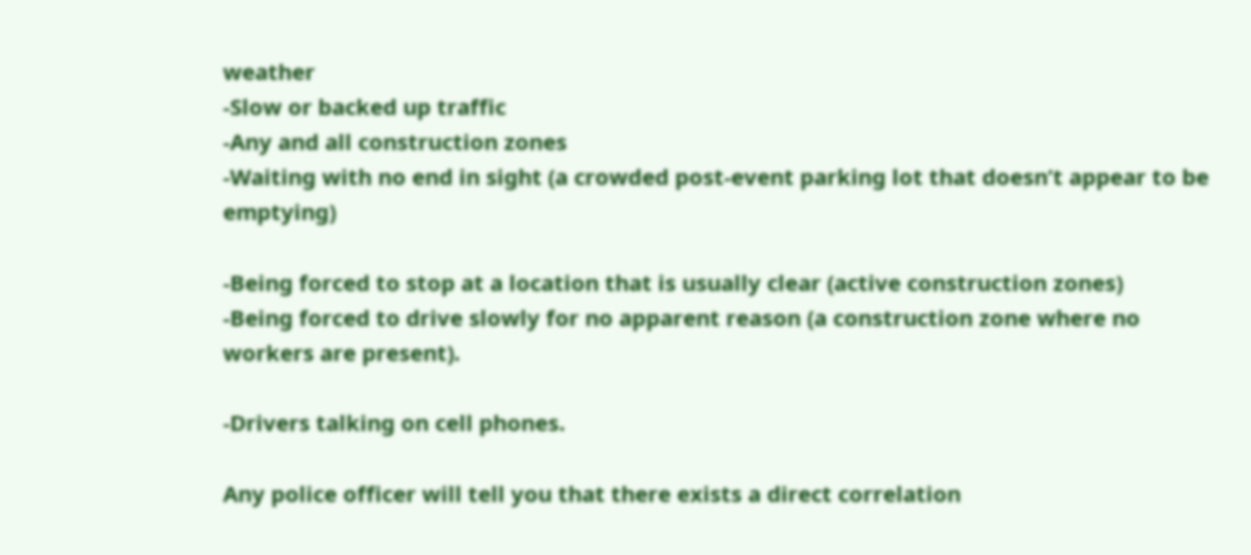weather
-Slow or backed up traffic
-Any and all construction zones
-Waiting with no end in sight (a crowded post-event parking lot that doesn’t appear to be emptying)

-Being forced to stop at a location that is usually clear (active construction zones)
-Being forced to drive slowly for no apparent reason (a construction zone where no workers are present).

-Drivers talking on cell phones.

Any police officer will tell you that there exists a direct correlation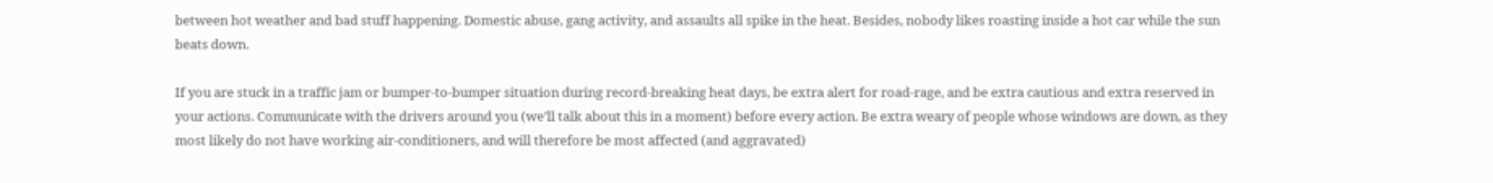between hot weather and bad stuff happening. Domestic abuse, gang activity, and assaults all spike in the heat. Besides, nobody likes roasting inside a hot car while the sun beats down.

If you are stuck in a traffic jam or bumper-to-bumper situation during record-breaking heat days, be extra alert for road-rage, and be extra cautious and extra reserved in your actions. Communicate with the drivers around you (we’ll talk about this in a moment) before every action. Be extra weary of people whose windows are down, as they most likely do not have working air-conditioners, and will therefore be most affected (and aggravated)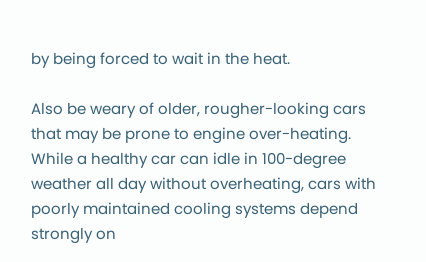by being forced to wait in the heat.

Also be weary of older, rougher-looking cars that may be prone to engine over-heating. While a healthy car can idle in 100-degree weather all day without overheating, cars with poorly maintained cooling systems depend strongly on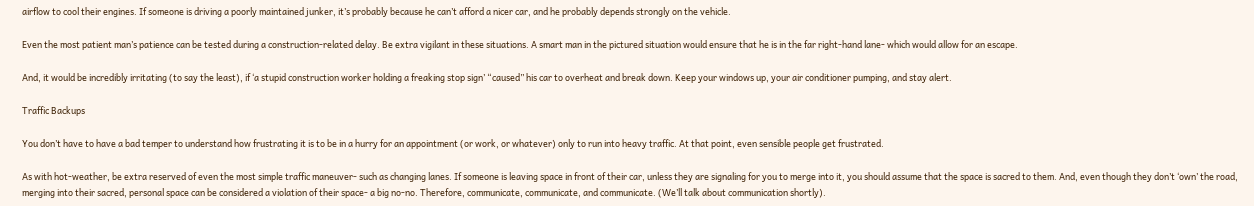airflow to cool their engines. If someone is driving a poorly maintained junker, it’s probably because he can’t afford a nicer car, and he probably depends strongly on the vehicle.

Even the most patient man’s patience can be tested during a construction-related delay. Be extra vigilant in these situations. A smart man in the pictured situation would ensure that he is in the far right-hand lane- which would allow for an escape.

And, it would be incredibly irritating (to say the least), if ‘a stupid construction worker holding a freaking stop sign’ “caused” his car to overheat and break down. Keep your windows up, your air conditioner pumping, and stay alert.

Traffic Backups

You don’t have to have a bad temper to understand how frustrating it is to be in a hurry for an appointment (or work, or whatever) only to run into heavy traffic. At that point, even sensible people get frustrated.

As with hot-weather, be extra reserved of even the most simple traffic maneuver- such as changing lanes. If someone is leaving space in front of their car, unless they are signaling for you to merge into it, you should assume that the space is sacred to them. And, even though they don’t ‘own’ the road, merging into their sacred, personal space can be considered a violation of their space- a big no-no. Therefore, communicate, communicate, and communicate. (We’ll talk about communication shortly).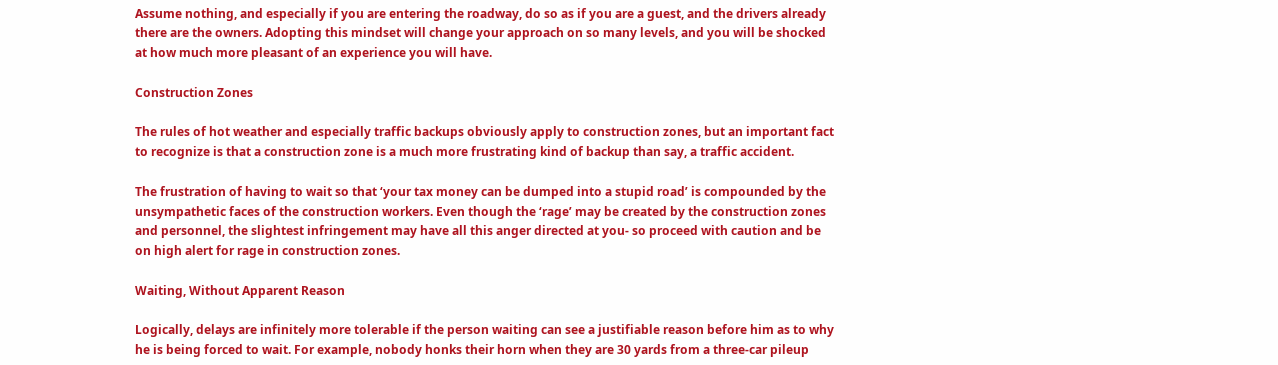Assume nothing, and especially if you are entering the roadway, do so as if you are a guest, and the drivers already there are the owners. Adopting this mindset will change your approach on so many levels, and you will be shocked at how much more pleasant of an experience you will have.

Construction Zones

The rules of hot weather and especially traffic backups obviously apply to construction zones, but an important fact to recognize is that a construction zone is a much more frustrating kind of backup than say, a traffic accident.

The frustration of having to wait so that ‘your tax money can be dumped into a stupid road’ is compounded by the unsympathetic faces of the construction workers. Even though the ‘rage’ may be created by the construction zones and personnel, the slightest infringement may have all this anger directed at you- so proceed with caution and be on high alert for rage in construction zones.

Waiting, Without Apparent Reason

Logically, delays are infinitely more tolerable if the person waiting can see a justifiable reason before him as to why he is being forced to wait. For example, nobody honks their horn when they are 30 yards from a three-car pileup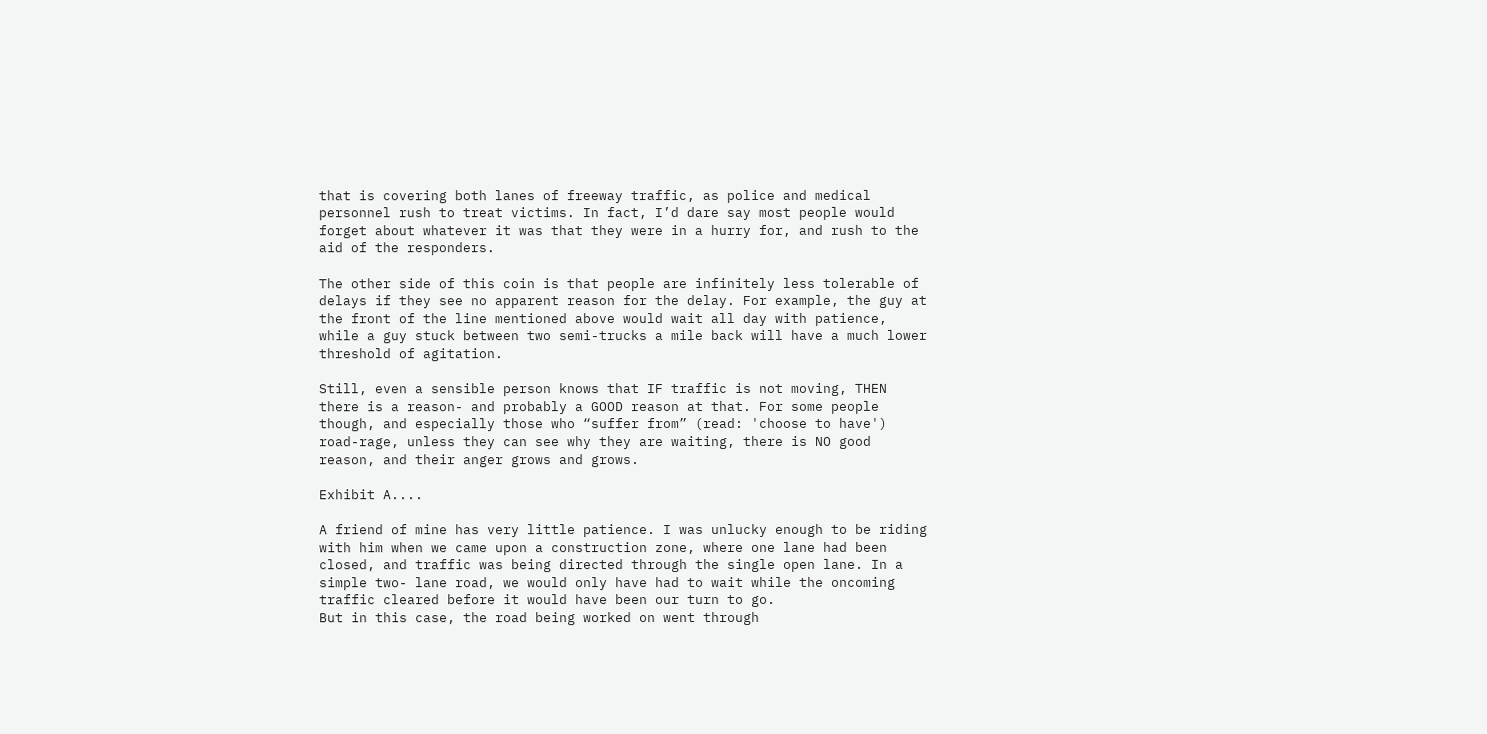that is covering both lanes of freeway traffic, as police and medical personnel rush to treat victims. In fact, I’d dare say most people would forget about whatever it was that they were in a hurry for, and rush to the aid of the responders.

The other side of this coin is that people are infinitely less tolerable of delays if they see no apparent reason for the delay. For example, the guy at the front of the line mentioned above would wait all day with patience, while a guy stuck between two semi-trucks a mile back will have a much lower threshold of agitation.

Still, even a sensible person knows that IF traffic is not moving, THEN there is a reason- and probably a GOOD reason at that. For some people though, and especially those who “suffer from” (read: 'choose to have') road-rage, unless they can see why they are waiting, there is NO good reason, and their anger grows and grows.

Exhibit A....

A friend of mine has very little patience. I was unlucky enough to be riding with him when we came upon a construction zone, where one lane had been closed, and traffic was being directed through the single open lane. In a simple two- lane road, we would only have had to wait while the oncoming traffic cleared before it would have been our turn to go.
But in this case, the road being worked on went through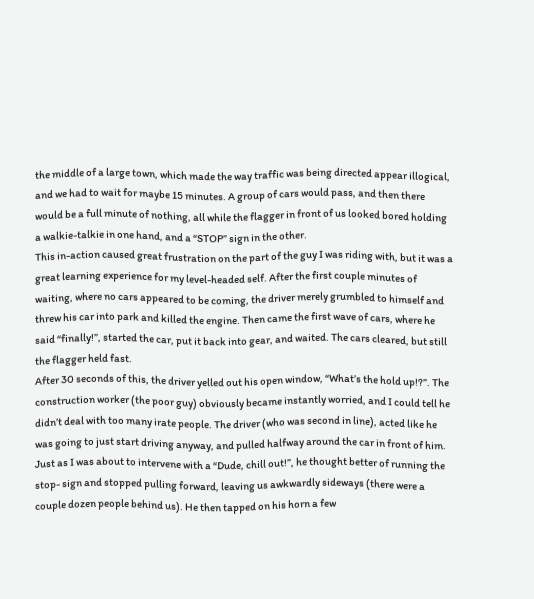the middle of a large town, which made the way traffic was being directed appear illogical, and we had to wait for maybe 15 minutes. A group of cars would pass, and then there would be a full minute of nothing, all while the flagger in front of us looked bored holding a walkie-talkie in one hand, and a “STOP” sign in the other.
This in-action caused great frustration on the part of the guy I was riding with, but it was a great learning experience for my level-headed self. After the first couple minutes of waiting, where no cars appeared to be coming, the driver merely grumbled to himself and threw his car into park and killed the engine. Then came the first wave of cars, where he said “finally!”, started the car, put it back into gear, and waited. The cars cleared, but still the flagger held fast.
After 30 seconds of this, the driver yelled out his open window, “What’s the hold up!?”. The construction worker (the poor guy) obviously became instantly worried, and I could tell he didn’t deal with too many irate people. The driver (who was second in line), acted like he was going to just start driving anyway, and pulled halfway around the car in front of him.
Just as I was about to intervene with a “Dude, chill out!”, he thought better of running the stop- sign and stopped pulling forward, leaving us awkwardly sideways (there were a couple dozen people behind us). He then tapped on his horn a few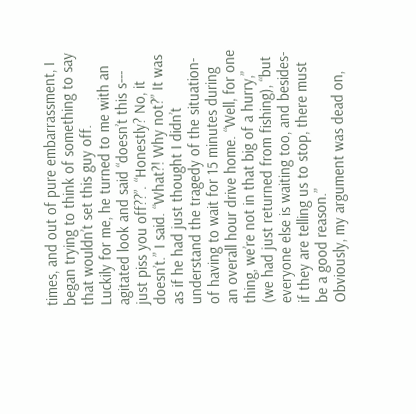times, and out of pure embarrassment, I began trying to think of something to say that wouldn’t set this guy off.
Luckily for me, he turned to me with an agitated look and said “doesn’t this s--- just piss you off??”. “Honestly? No, it doesn’t.” I said. “What?! Why not?” It was as if he had just thought I didn’t understand the tragedy of the situation- of having to wait for 15 minutes during an overall hour drive home. “Well, for one thing, we’re not in that big of a hurry,” (we had just returned from fishing), “but everyone else is waiting too, and besides- if they are telling us to stop, there must be a good reason.”
Obviously, my argument was dead on,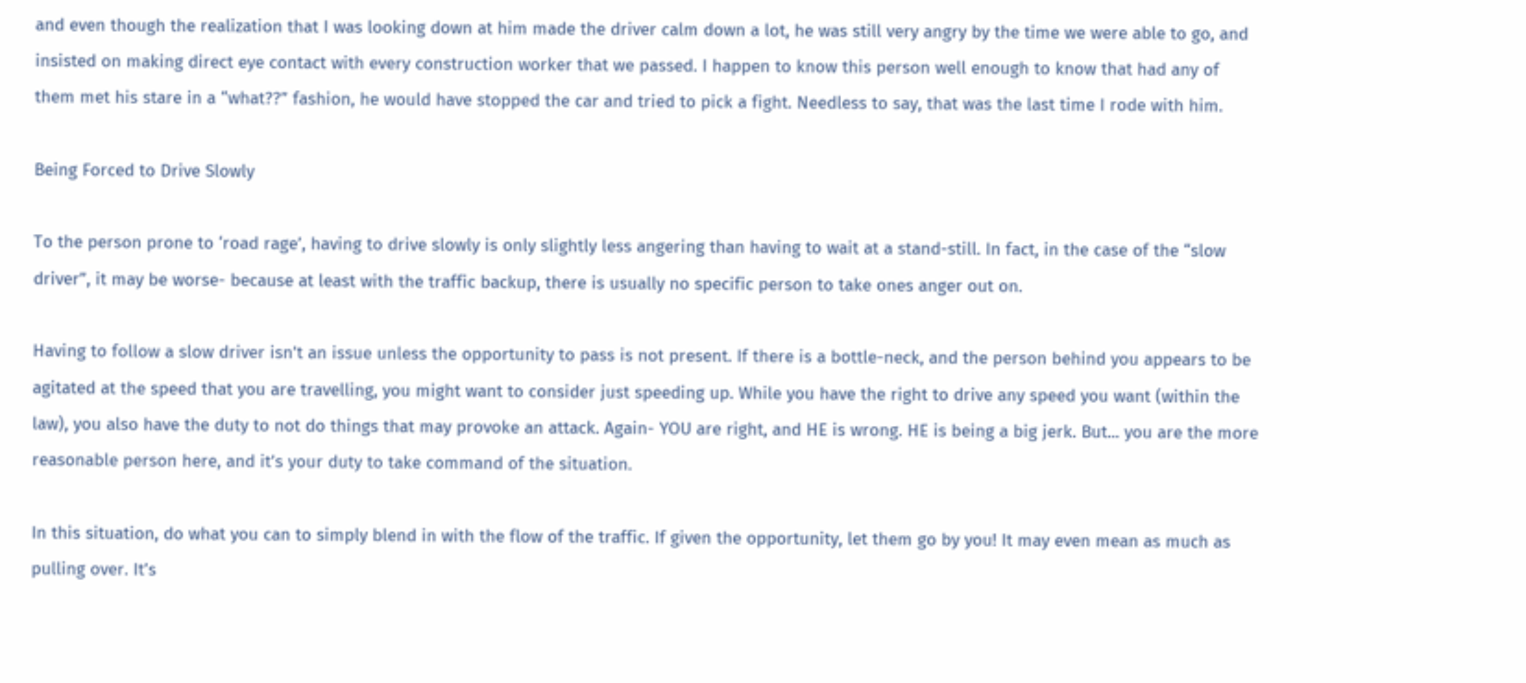and even though the realization that I was looking down at him made the driver calm down a lot, he was still very angry by the time we were able to go, and insisted on making direct eye contact with every construction worker that we passed. I happen to know this person well enough to know that had any of them met his stare in a “what??” fashion, he would have stopped the car and tried to pick a fight. Needless to say, that was the last time I rode with him.

Being Forced to Drive Slowly

To the person prone to ‘road rage’, having to drive slowly is only slightly less angering than having to wait at a stand-still. In fact, in the case of the “slow driver”, it may be worse- because at least with the traffic backup, there is usually no specific person to take ones anger out on.

Having to follow a slow driver isn’t an issue unless the opportunity to pass is not present. If there is a bottle-neck, and the person behind you appears to be agitated at the speed that you are travelling, you might want to consider just speeding up. While you have the right to drive any speed you want (within the law), you also have the duty to not do things that may provoke an attack. Again- YOU are right, and HE is wrong. HE is being a big jerk. But... you are the more reasonable person here, and it’s your duty to take command of the situation.

In this situation, do what you can to simply blend in with the flow of the traffic. If given the opportunity, let them go by you! It may even mean as much as pulling over. It’s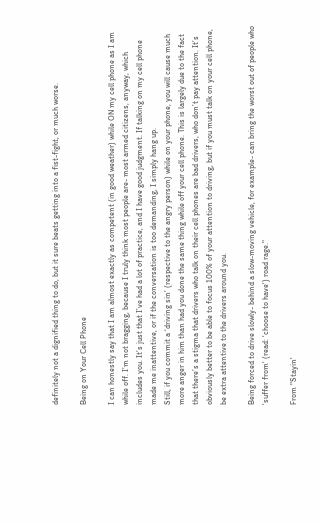definitely not a dignified thing to do, but it sure beats getting into a fist-fight, or much worse.

Being on Your Cell Phone

I can honestly say that I am almost exactly as competent (in good weather) while ON my cell phone as I am while off. I’m not bragging, because I truly think most people are- most armed citizens, anyway, which includes you. It’s just that I’ve had a lot of practice, and I have good judgment. If talking on my cell phone made me inattentive, or if the conversation is too demanding, I simply hang up.
Still, if you commit a ‘driving sin’ (respective to the angry person) while on your phone, you will cause much more anger in him than had you done the same thing while off your cell phone. This is largely due to the fact that there’s a stigma that drivers who talk on their cell phones are bad drivers, who don’t pay attention. It’s obviously better to be able to focus 100% of your attention to driving, but if you must talk on your cell phone, be extra attentive to the drivers around you.

Being forced to drive slowly- behind a slow-moving vehicle, for example- can bring the worst out of people who 'suffer from' (read: 'choose to have') road rage."

From "Stayin'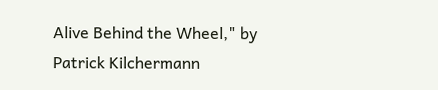Alive Behind the Wheel," by Patrick Kilchermann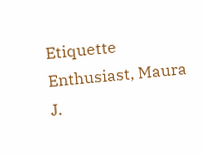Etiquette Enthusiast, Maura J.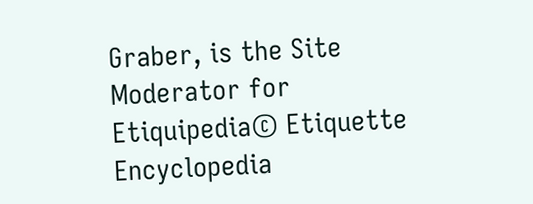Graber, is the Site Moderator for Etiquipedia© Etiquette Encyclopedia